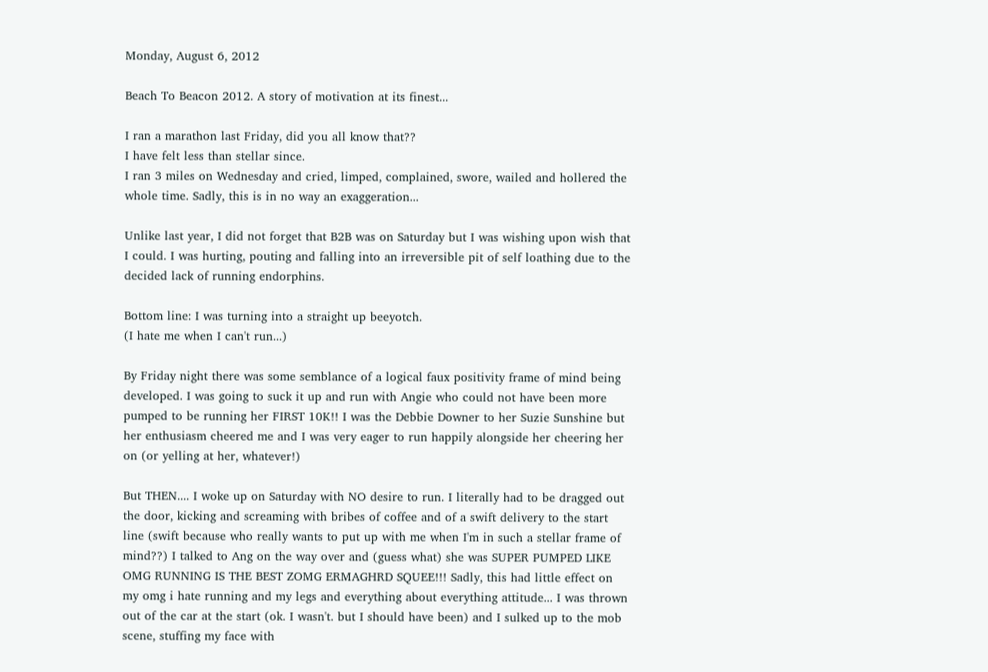Monday, August 6, 2012

Beach To Beacon 2012. A story of motivation at its finest...

I ran a marathon last Friday, did you all know that??
I have felt less than stellar since.
I ran 3 miles on Wednesday and cried, limped, complained, swore, wailed and hollered the whole time. Sadly, this is in no way an exaggeration...

Unlike last year, I did not forget that B2B was on Saturday but I was wishing upon wish that I could. I was hurting, pouting and falling into an irreversible pit of self loathing due to the decided lack of running endorphins.

Bottom line: I was turning into a straight up beeyotch.
(I hate me when I can't run...)

By Friday night there was some semblance of a logical faux positivity frame of mind being developed. I was going to suck it up and run with Angie who could not have been more pumped to be running her FIRST 10K!! I was the Debbie Downer to her Suzie Sunshine but her enthusiasm cheered me and I was very eager to run happily alongside her cheering her on (or yelling at her, whatever!)

But THEN.... I woke up on Saturday with NO desire to run. I literally had to be dragged out the door, kicking and screaming with bribes of coffee and of a swift delivery to the start line (swift because who really wants to put up with me when I'm in such a stellar frame of mind??) I talked to Ang on the way over and (guess what) she was SUPER PUMPED LIKE OMG RUNNING IS THE BEST ZOMG ERMAGHRD SQUEE!!! Sadly, this had little effect on my omg i hate running and my legs and everything about everything attitude... I was thrown out of the car at the start (ok. I wasn't. but I should have been) and I sulked up to the mob scene, stuffing my face with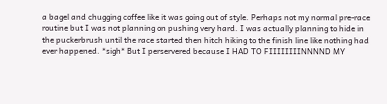a bagel and chugging coffee like it was going out of style. Perhaps not my normal pre-race routine but I was not planning on pushing very hard. I was actually planning to hide in the puckerbrush until the race started then hitch hiking to the finish line like nothing had ever happened. *sigh* But I perservered because I HAD TO FIIIIIIIINNNND MY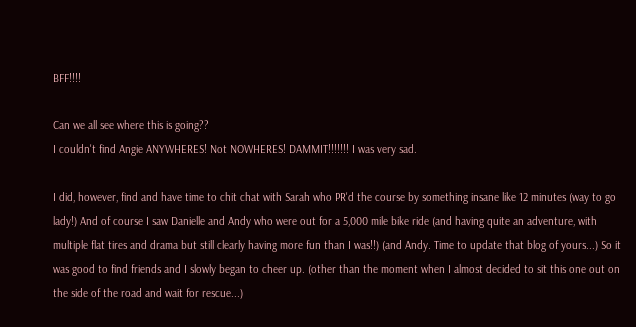BFF!!!!

Can we all see where this is going??
I couldn't find Angie ANYWHERES! Not NOWHERES! DAMMIT!!!!!!! I was very sad.

I did, however, find and have time to chit chat with Sarah who PR'd the course by something insane like 12 minutes (way to go lady!) And of course I saw Danielle and Andy who were out for a 5,000 mile bike ride (and having quite an adventure, with multiple flat tires and drama but still clearly having more fun than I was!!) (and Andy. Time to update that blog of yours...) So it was good to find friends and I slowly began to cheer up. (other than the moment when I almost decided to sit this one out on the side of the road and wait for rescue...)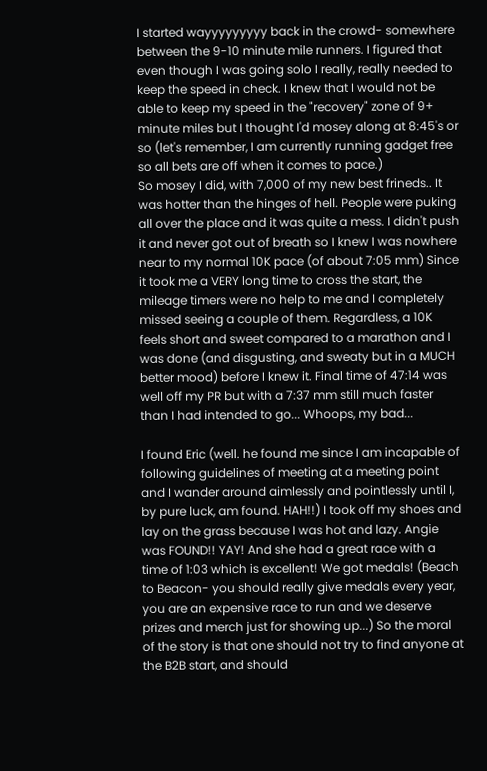I started wayyyyyyyyy back in the crowd- somewhere between the 9-10 minute mile runners. I figured that even though I was going solo I really, really needed to keep the speed in check. I knew that I would not be able to keep my speed in the "recovery" zone of 9+ minute miles but I thought I'd mosey along at 8:45's or so (let's remember, I am currently running gadget free so all bets are off when it comes to pace.)
So mosey I did, with 7,000 of my new best frineds.. It was hotter than the hinges of hell. People were puking all over the place and it was quite a mess. I didn't push it and never got out of breath so I knew I was nowhere near to my normal 10K pace (of about 7:05 mm) Since it took me a VERY long time to cross the start, the mileage timers were no help to me and I completely missed seeing a couple of them. Regardless, a 10K feels short and sweet compared to a marathon and I was done (and disgusting, and sweaty but in a MUCH better mood) before I knew it. Final time of 47:14 was well off my PR but with a 7:37 mm still much faster than I had intended to go... Whoops, my bad...

I found Eric (well. he found me since I am incapable of following guidelines of meeting at a meeting point and I wander around aimlessly and pointlessly until I, by pure luck, am found. HAH!!) I took off my shoes and lay on the grass because I was hot and lazy. Angie was FOUND!! YAY! And she had a great race with a time of 1:03 which is excellent! We got medals! (Beach to Beacon- you should really give medals every year, you are an expensive race to run and we deserve prizes and merch just for showing up...) So the moral of the story is that one should not try to find anyone at the B2B start, and should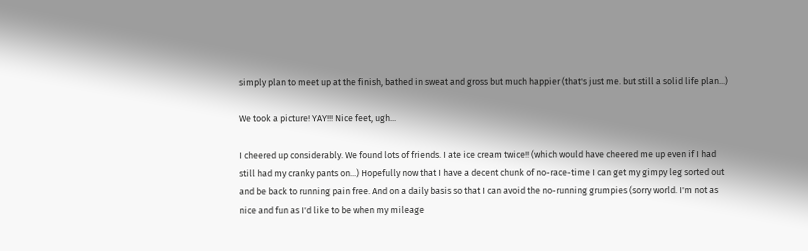simply plan to meet up at the finish, bathed in sweat and gross but much happier (that's just me. but still a solid life plan...)

We took a picture! YAY!!! Nice feet, ugh...

I cheered up considerably. We found lots of friends. I ate ice cream twice!! (which would have cheered me up even if I had still had my cranky pants on...) Hopefully now that I have a decent chunk of no-race-time I can get my gimpy leg sorted out and be back to running pain free. And on a daily basis so that I can avoid the no-running grumpies (sorry world. I'm not as nice and fun as I'd like to be when my mileage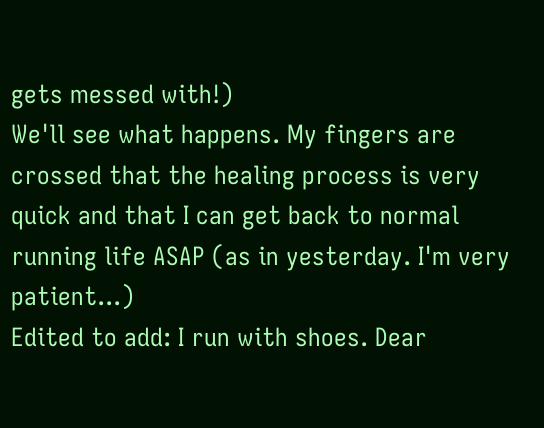gets messed with!)
We'll see what happens. My fingers are crossed that the healing process is very quick and that I can get back to normal running life ASAP (as in yesterday. I'm very patient...)
Edited to add: I run with shoes. Dear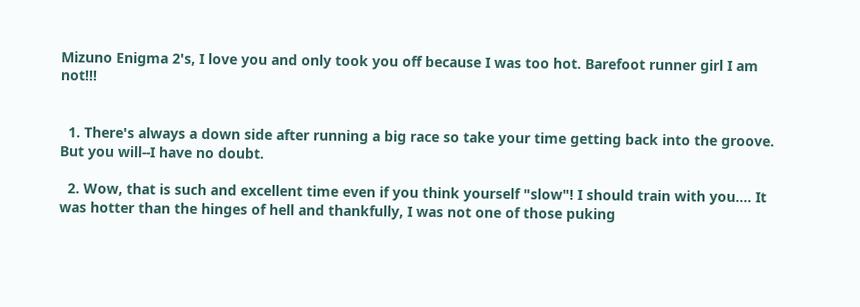Mizuno Enigma 2's, I love you and only took you off because I was too hot. Barefoot runner girl I am not!!!


  1. There's always a down side after running a big race so take your time getting back into the groove. But you will--I have no doubt.

  2. Wow, that is such and excellent time even if you think yourself "slow"! I should train with you.... It was hotter than the hinges of hell and thankfully, I was not one of those puking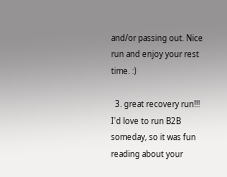and/or passing out. Nice run and enjoy your rest time. :)

  3. great recovery run!!! I'd love to run B2B someday, so it was fun reading about your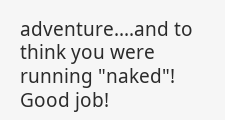adventure....and to think you were running "naked"! Good job!